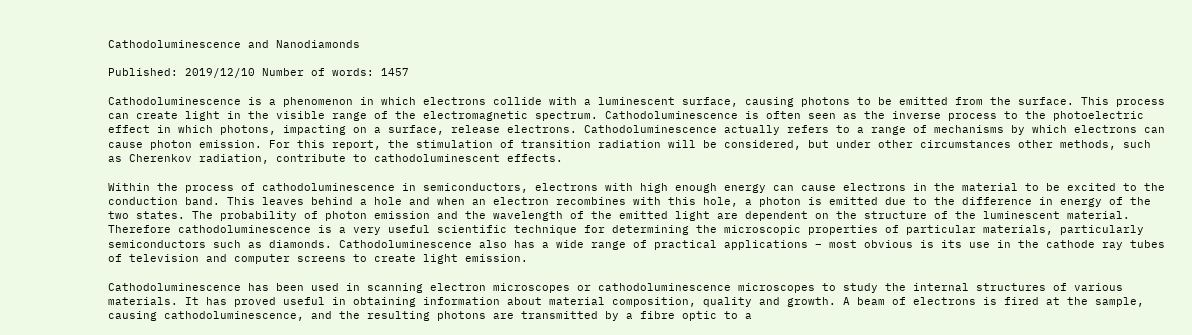Cathodoluminescence and Nanodiamonds

Published: 2019/12/10 Number of words: 1457

Cathodoluminescence is a phenomenon in which electrons collide with a luminescent surface, causing photons to be emitted from the surface. This process can create light in the visible range of the electromagnetic spectrum. Cathodoluminescence is often seen as the inverse process to the photoelectric effect in which photons, impacting on a surface, release electrons. Cathodoluminescence actually refers to a range of mechanisms by which electrons can cause photon emission. For this report, the stimulation of transition radiation will be considered, but under other circumstances other methods, such as Cherenkov radiation, contribute to cathodoluminescent effects.

Within the process of cathodoluminescence in semiconductors, electrons with high enough energy can cause electrons in the material to be excited to the conduction band. This leaves behind a hole and when an electron recombines with this hole, a photon is emitted due to the difference in energy of the two states. The probability of photon emission and the wavelength of the emitted light are dependent on the structure of the luminescent material. Therefore cathodoluminescence is a very useful scientific technique for determining the microscopic properties of particular materials, particularly semiconductors such as diamonds. Cathodoluminescence also has a wide range of practical applications – most obvious is its use in the cathode ray tubes of television and computer screens to create light emission.

Cathodoluminescence has been used in scanning electron microscopes or cathodoluminescence microscopes to study the internal structures of various materials. It has proved useful in obtaining information about material composition, quality and growth. A beam of electrons is fired at the sample, causing cathodoluminescence, and the resulting photons are transmitted by a fibre optic to a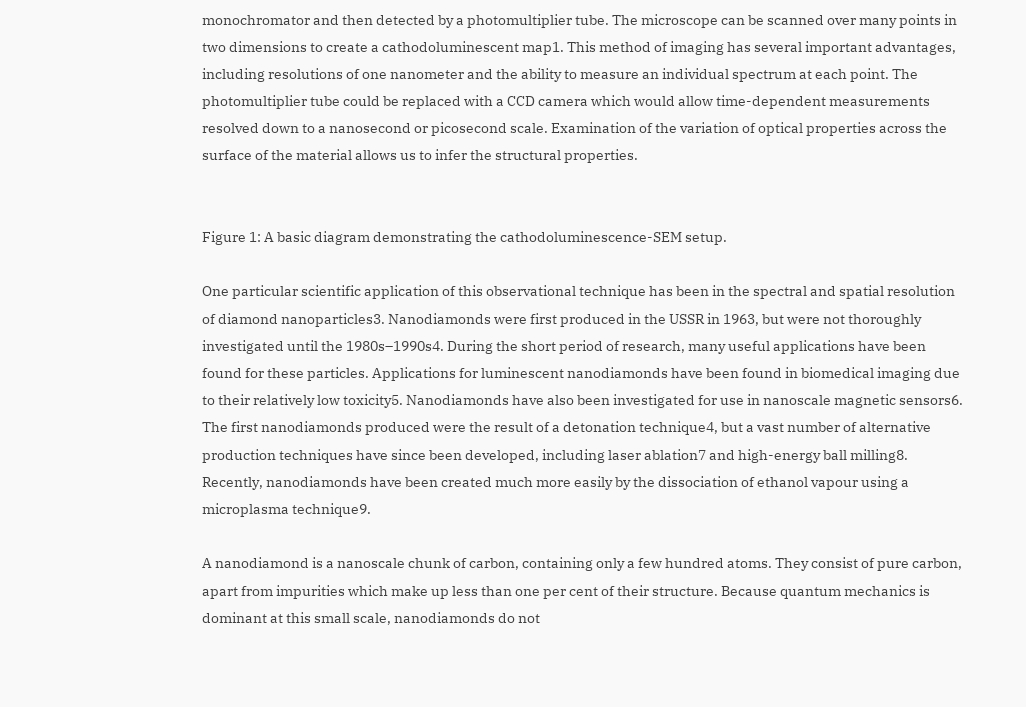monochromator and then detected by a photomultiplier tube. The microscope can be scanned over many points in two dimensions to create a cathodoluminescent map1. This method of imaging has several important advantages, including resolutions of one nanometer and the ability to measure an individual spectrum at each point. The photomultiplier tube could be replaced with a CCD camera which would allow time-dependent measurements resolved down to a nanosecond or picosecond scale. Examination of the variation of optical properties across the surface of the material allows us to infer the structural properties.


Figure 1: A basic diagram demonstrating the cathodoluminescence-SEM setup.

One particular scientific application of this observational technique has been in the spectral and spatial resolution of diamond nanoparticles3. Nanodiamonds were first produced in the USSR in 1963, but were not thoroughly investigated until the 1980s–1990s4. During the short period of research, many useful applications have been found for these particles. Applications for luminescent nanodiamonds have been found in biomedical imaging due to their relatively low toxicity5. Nanodiamonds have also been investigated for use in nanoscale magnetic sensors6. The first nanodiamonds produced were the result of a detonation technique4, but a vast number of alternative production techniques have since been developed, including laser ablation7 and high-energy ball milling8. Recently, nanodiamonds have been created much more easily by the dissociation of ethanol vapour using a microplasma technique9.

A nanodiamond is a nanoscale chunk of carbon, containing only a few hundred atoms. They consist of pure carbon, apart from impurities which make up less than one per cent of their structure. Because quantum mechanics is dominant at this small scale, nanodiamonds do not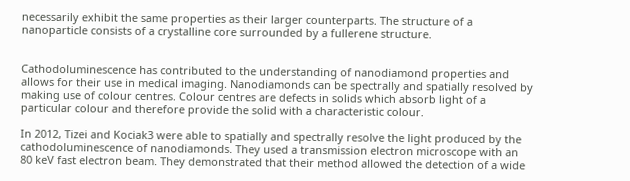necessarily exhibit the same properties as their larger counterparts. The structure of a nanoparticle consists of a crystalline core surrounded by a fullerene structure.


Cathodoluminescence has contributed to the understanding of nanodiamond properties and allows for their use in medical imaging. Nanodiamonds can be spectrally and spatially resolved by making use of colour centres. Colour centres are defects in solids which absorb light of a particular colour and therefore provide the solid with a characteristic colour.

In 2012, Tizei and Kociak3 were able to spatially and spectrally resolve the light produced by the cathodoluminescence of nanodiamonds. They used a transmission electron microscope with an 80 keV fast electron beam. They demonstrated that their method allowed the detection of a wide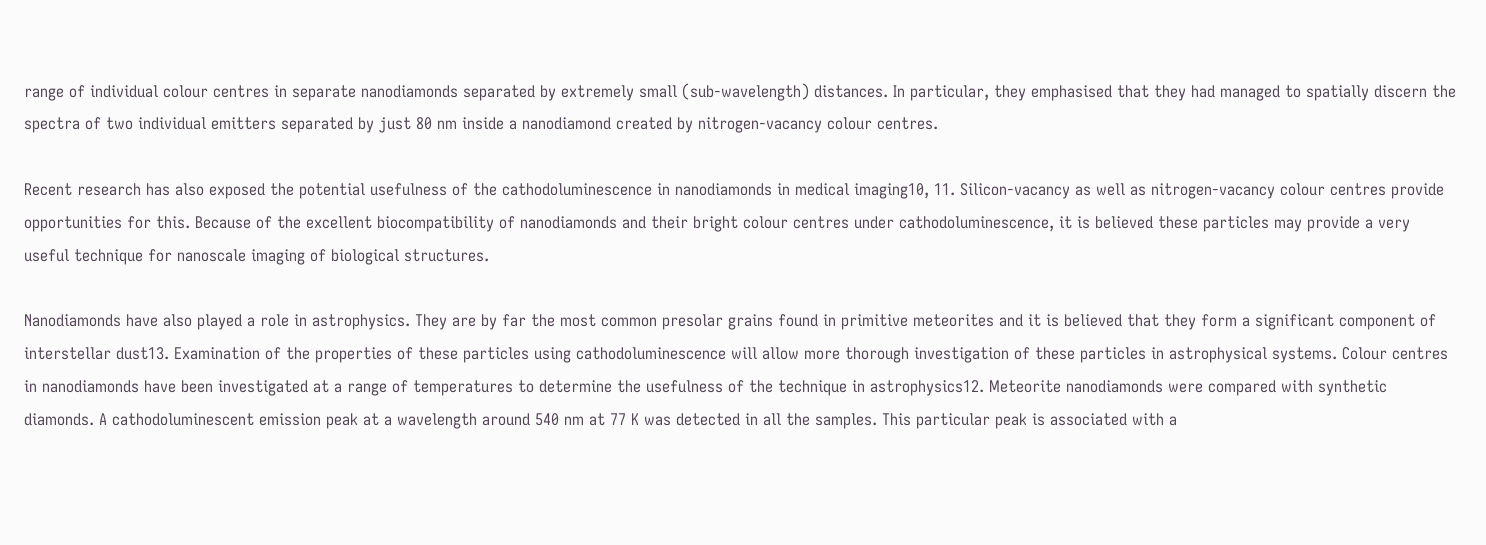range of individual colour centres in separate nanodiamonds separated by extremely small (sub-wavelength) distances. In particular, they emphasised that they had managed to spatially discern the spectra of two individual emitters separated by just 80 nm inside a nanodiamond created by nitrogen-vacancy colour centres.

Recent research has also exposed the potential usefulness of the cathodoluminescence in nanodiamonds in medical imaging10, 11. Silicon-vacancy as well as nitrogen-vacancy colour centres provide opportunities for this. Because of the excellent biocompatibility of nanodiamonds and their bright colour centres under cathodoluminescence, it is believed these particles may provide a very useful technique for nanoscale imaging of biological structures.

Nanodiamonds have also played a role in astrophysics. They are by far the most common presolar grains found in primitive meteorites and it is believed that they form a significant component of interstellar dust13. Examination of the properties of these particles using cathodoluminescence will allow more thorough investigation of these particles in astrophysical systems. Colour centres in nanodiamonds have been investigated at a range of temperatures to determine the usefulness of the technique in astrophysics12. Meteorite nanodiamonds were compared with synthetic diamonds. A cathodoluminescent emission peak at a wavelength around 540 nm at 77 K was detected in all the samples. This particular peak is associated with a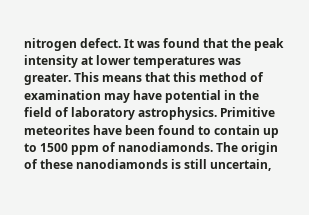nitrogen defect. It was found that the peak intensity at lower temperatures was greater. This means that this method of examination may have potential in the field of laboratory astrophysics. Primitive meteorites have been found to contain up to 1500 ppm of nanodiamonds. The origin of these nanodiamonds is still uncertain,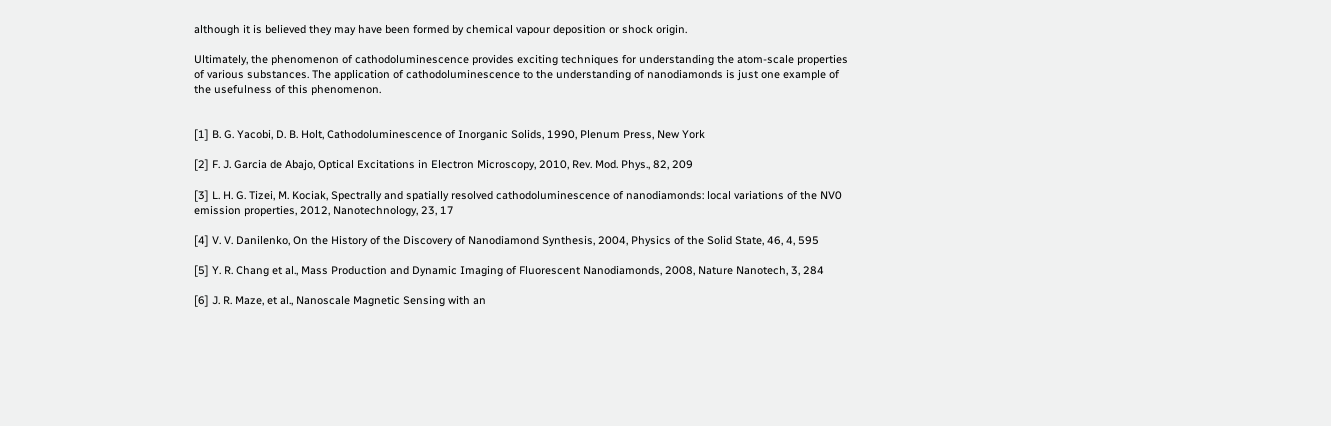although it is believed they may have been formed by chemical vapour deposition or shock origin.

Ultimately, the phenomenon of cathodoluminescence provides exciting techniques for understanding the atom-scale properties of various substances. The application of cathodoluminescence to the understanding of nanodiamonds is just one example of the usefulness of this phenomenon.


[1] B. G. Yacobi, D. B. Holt, Cathodoluminescence of Inorganic Solids, 1990, Plenum Press, New York

[2] F. J. Garcia de Abajo, Optical Excitations in Electron Microscopy, 2010, Rev. Mod. Phys., 82, 209

[3] L. H. G. Tizei, M. Kociak, Spectrally and spatially resolved cathodoluminescence of nanodiamonds: local variations of the NV0 emission properties, 2012, Nanotechnology, 23, 17

[4] V. V. Danilenko, On the History of the Discovery of Nanodiamond Synthesis, 2004, Physics of the Solid State, 46, 4, 595

[5] Y. R. Chang et al., Mass Production and Dynamic Imaging of Fluorescent Nanodiamonds, 2008, Nature Nanotech, 3, 284

[6] J. R. Maze, et al., Nanoscale Magnetic Sensing with an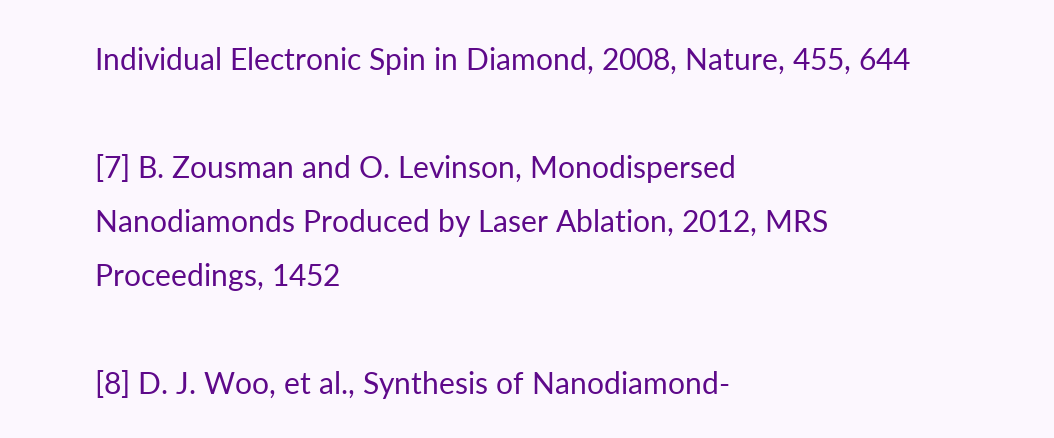Individual Electronic Spin in Diamond, 2008, Nature, 455, 644

[7] B. Zousman and O. Levinson, Monodispersed Nanodiamonds Produced by Laser Ablation, 2012, MRS Proceedings, 1452

[8] D. J. Woo, et al., Synthesis of Nanodiamond-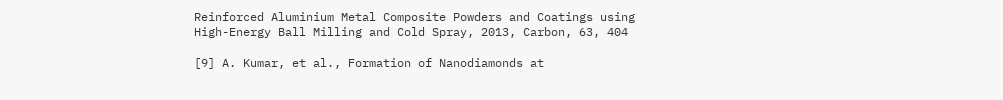Reinforced Aluminium Metal Composite Powders and Coatings using High-Energy Ball Milling and Cold Spray, 2013, Carbon, 63, 404

[9] A. Kumar, et al., Formation of Nanodiamonds at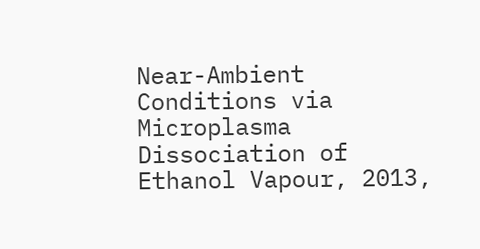Near-Ambient Conditions via Microplasma Dissociation of Ethanol Vapour, 2013,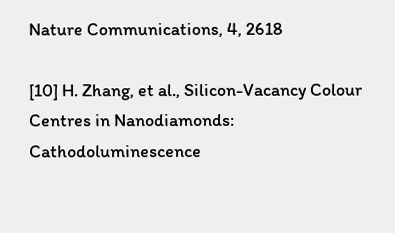Nature Communications, 4, 2618

[10] H. Zhang, et al., Silicon-Vacancy Colour Centres in Nanodiamonds: Cathodoluminescence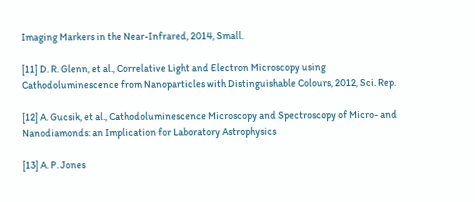Imaging Markers in the Near-Infrared, 2014, Small.

[11] D. R. Glenn, et al., Correlative Light and Electron Microscopy using Cathodoluminescence from Nanoparticles with Distinguishable Colours, 2012, Sci. Rep.

[12] A. Gucsik, et al., Cathodoluminescence Microscopy and Spectroscopy of Micro- and Nanodiamonds: an Implication for Laboratory Astrophysics

[13] A. P. Jones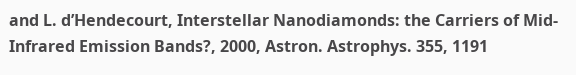and L. d’Hendecourt, Interstellar Nanodiamonds: the Carriers of Mid-Infrared Emission Bands?, 2000, Astron. Astrophys. 355, 1191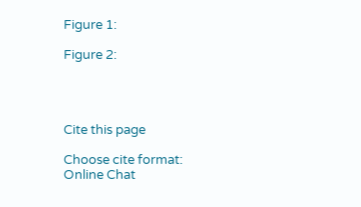Figure 1:

Figure 2:




Cite this page

Choose cite format:
Online Chat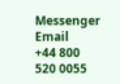Messenger Email
+44 800 520 0055